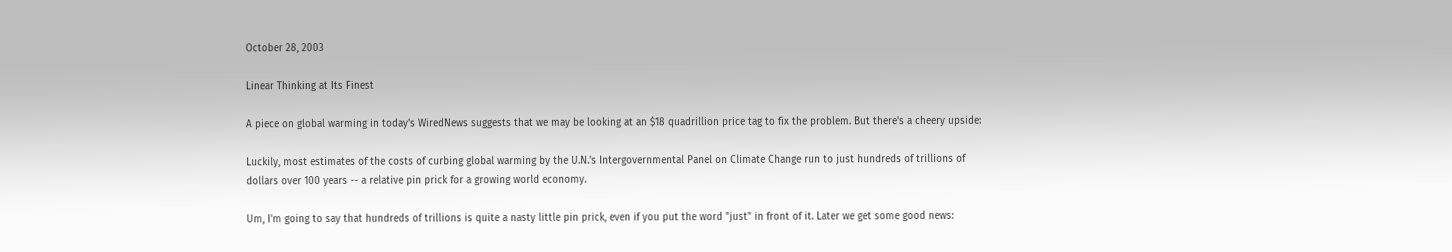October 28, 2003

Linear Thinking at Its Finest

A piece on global warming in today's WiredNews suggests that we may be looking at an $18 quadrillion price tag to fix the problem. But there's a cheery upside:

Luckily, most estimates of the costs of curbing global warming by the U.N.'s Intergovernmental Panel on Climate Change run to just hundreds of trillions of dollars over 100 years -- a relative pin prick for a growing world economy.

Um, I'm going to say that hundreds of trillions is quite a nasty little pin prick, even if you put the word "just" in front of it. Later we get some good news: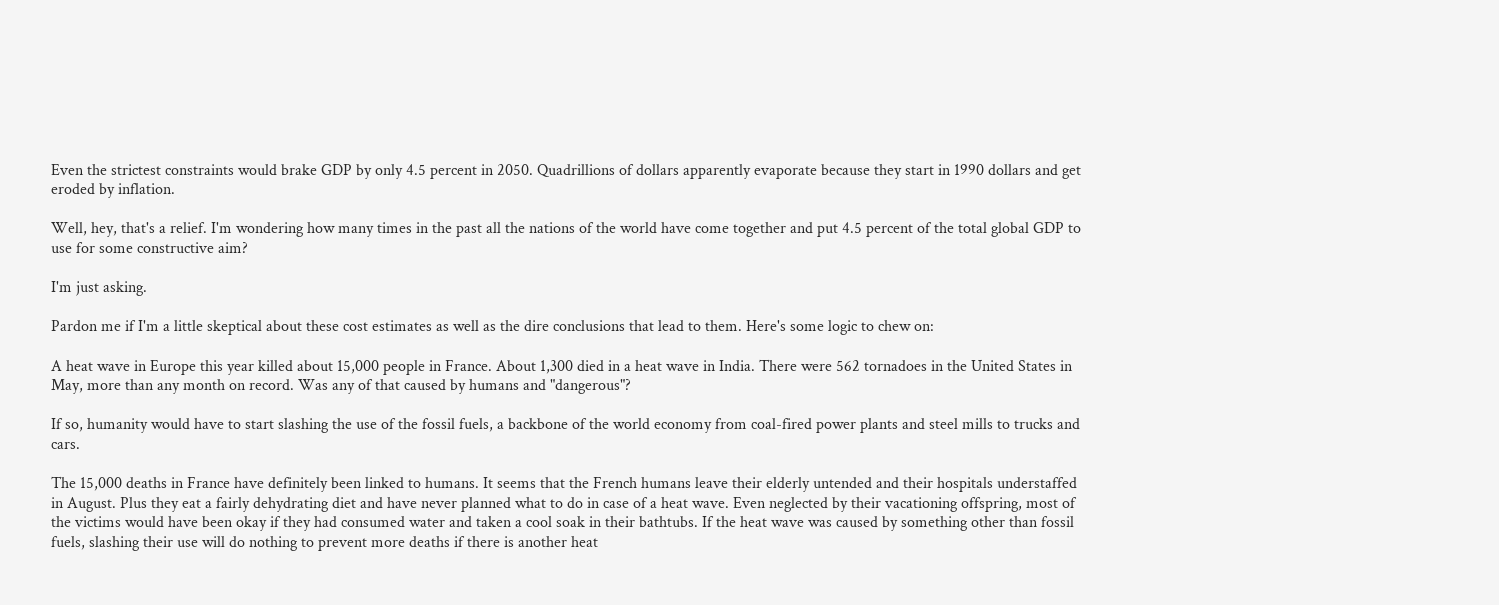Even the strictest constraints would brake GDP by only 4.5 percent in 2050. Quadrillions of dollars apparently evaporate because they start in 1990 dollars and get eroded by inflation.

Well, hey, that's a relief. I'm wondering how many times in the past all the nations of the world have come together and put 4.5 percent of the total global GDP to use for some constructive aim?

I'm just asking.

Pardon me if I'm a little skeptical about these cost estimates as well as the dire conclusions that lead to them. Here's some logic to chew on:

A heat wave in Europe this year killed about 15,000 people in France. About 1,300 died in a heat wave in India. There were 562 tornadoes in the United States in May, more than any month on record. Was any of that caused by humans and "dangerous"?

If so, humanity would have to start slashing the use of the fossil fuels, a backbone of the world economy from coal-fired power plants and steel mills to trucks and cars.

The 15,000 deaths in France have definitely been linked to humans. It seems that the French humans leave their elderly untended and their hospitals understaffed in August. Plus they eat a fairly dehydrating diet and have never planned what to do in case of a heat wave. Even neglected by their vacationing offspring, most of the victims would have been okay if they had consumed water and taken a cool soak in their bathtubs. If the heat wave was caused by something other than fossil fuels, slashing their use will do nothing to prevent more deaths if there is another heat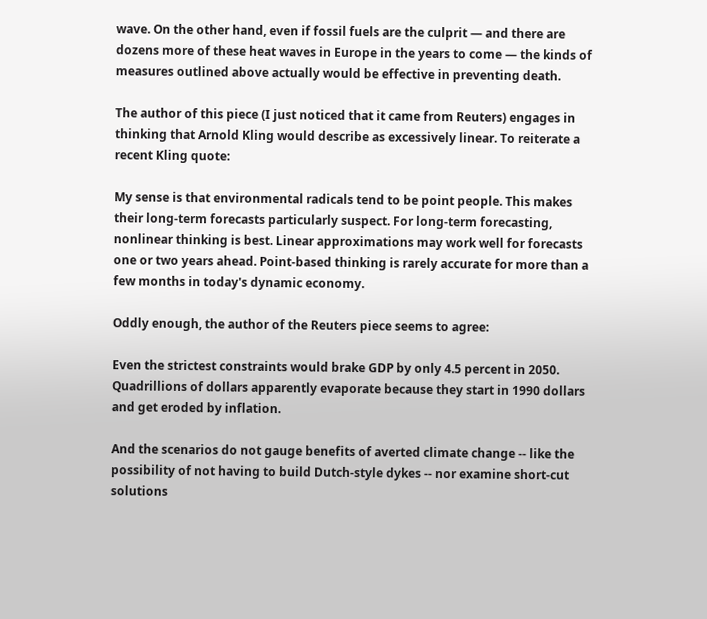wave. On the other hand, even if fossil fuels are the culprit — and there are dozens more of these heat waves in Europe in the years to come — the kinds of measures outlined above actually would be effective in preventing death.

The author of this piece (I just noticed that it came from Reuters) engages in thinking that Arnold Kling would describe as excessively linear. To reiterate a recent Kling quote:

My sense is that environmental radicals tend to be point people. This makes their long-term forecasts particularly suspect. For long-term forecasting, nonlinear thinking is best. Linear approximations may work well for forecasts one or two years ahead. Point-based thinking is rarely accurate for more than a few months in today's dynamic economy.

Oddly enough, the author of the Reuters piece seems to agree:

Even the strictest constraints would brake GDP by only 4.5 percent in 2050. Quadrillions of dollars apparently evaporate because they start in 1990 dollars and get eroded by inflation.

And the scenarios do not gauge benefits of averted climate change -- like the possibility of not having to build Dutch-style dykes -- nor examine short-cut solutions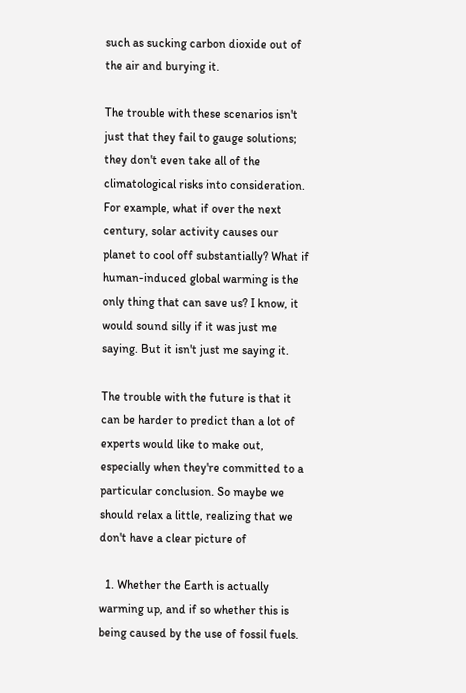such as sucking carbon dioxide out of the air and burying it.

The trouble with these scenarios isn't just that they fail to gauge solutions; they don't even take all of the climatological risks into consideration. For example, what if over the next century, solar activity causes our planet to cool off substantially? What if human-induced global warming is the only thing that can save us? I know, it would sound silly if it was just me saying. But it isn't just me saying it.

The trouble with the future is that it can be harder to predict than a lot of experts would like to make out, especially when they're committed to a particular conclusion. So maybe we should relax a little, realizing that we don't have a clear picture of

  1. Whether the Earth is actually warming up, and if so whether this is being caused by the use of fossil fuels.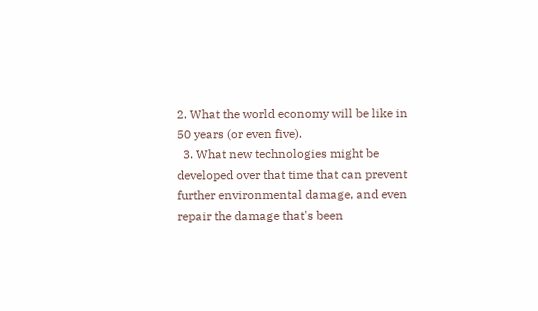2. What the world economy will be like in 50 years (or even five).
  3. What new technologies might be developed over that time that can prevent further environmental damage, and even repair the damage that's been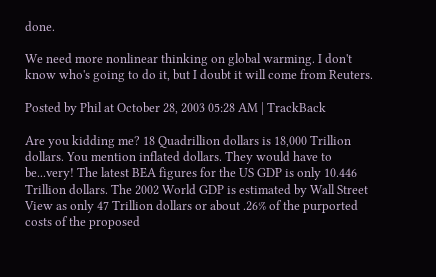done.

We need more nonlinear thinking on global warming. I don't know who's going to do it, but I doubt it will come from Reuters.

Posted by Phil at October 28, 2003 05:28 AM | TrackBack

Are you kidding me? 18 Quadrillion dollars is 18,000 Trillion dollars. You mention inflated dollars. They would have to be...very! The latest BEA figures for the US GDP is only 10.446 Trillion dollars. The 2002 World GDP is estimated by Wall Street View as only 47 Trillion dollars or about .26% of the purported costs of the proposed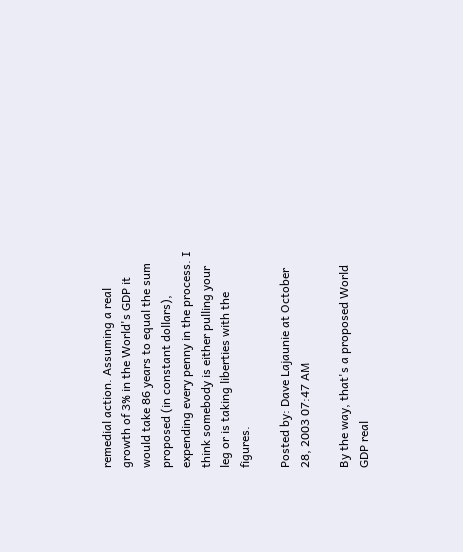remedial action. Assuming a real growth of 3% in the World's GDP it would take 86 years to equal the sum proposed (in constant dollars), expending every penny in the process. I think somebody is either pulling your leg or is taking liberties with the figures.

Posted by: Dave Lajaunie at October 28, 2003 07:47 AM

By the way, that's a proposed World GDP real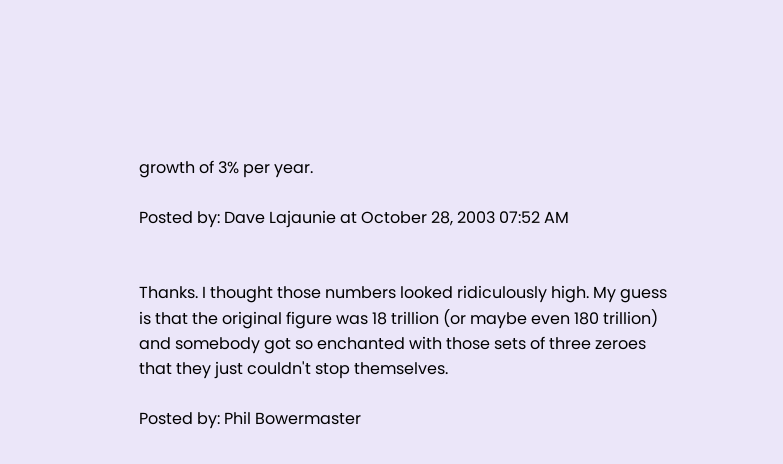growth of 3% per year.

Posted by: Dave Lajaunie at October 28, 2003 07:52 AM


Thanks. I thought those numbers looked ridiculously high. My guess is that the original figure was 18 trillion (or maybe even 180 trillion) and somebody got so enchanted with those sets of three zeroes that they just couldn't stop themselves.

Posted by: Phil Bowermaster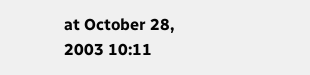at October 28, 2003 10:11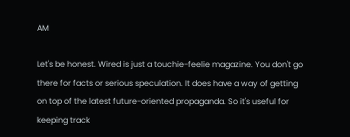AM

Let's be honest. Wired is just a touchie-feelie magazine. You don't go there for facts or serious speculation. It does have a way of getting on top of the latest future-oriented propaganda. So it's useful for keeping track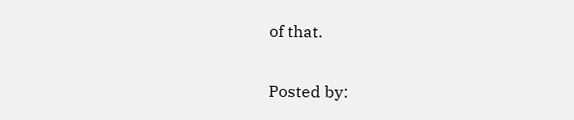of that.

Posted by: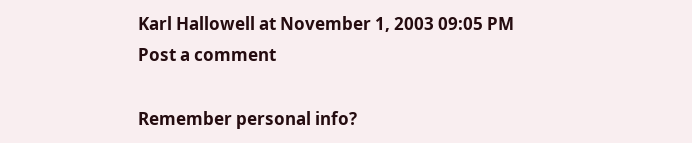Karl Hallowell at November 1, 2003 09:05 PM
Post a comment

Remember personal info?